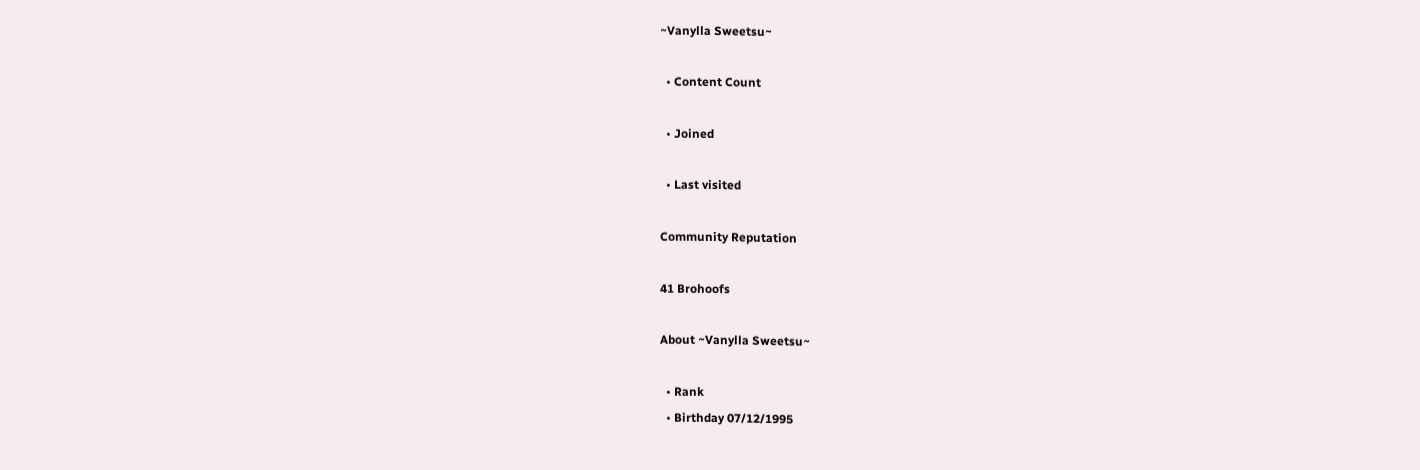~Vanylla Sweetsu~

  • Content Count

  • Joined

  • Last visited

Community Reputation

41 Brohoofs

About ~Vanylla Sweetsu~

  • Rank
  • Birthday 07/12/1995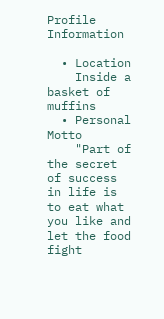Profile Information

  • Location
    Inside a basket of muffins
  • Personal Motto
    "Part of the secret of success in life is to eat what you like and let the food fight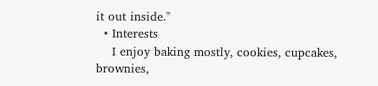it out inside."
  • Interests
    I enjoy baking mostly, cookies, cupcakes, brownies,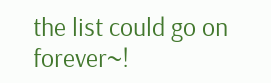the list could go on forever~!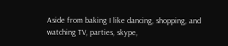Aside from baking I like dancing, shopping, and watching TV, parties, skype,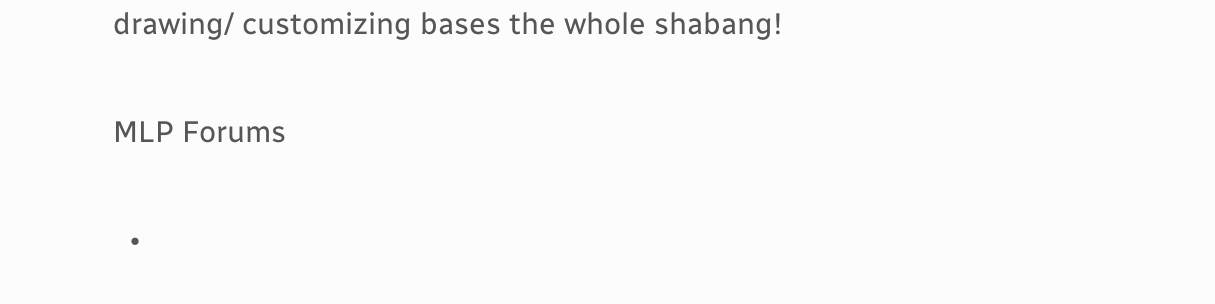drawing/ customizing bases the whole shabang!

MLP Forums

  •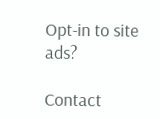Opt-in to site ads?

Contact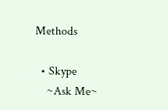Methods

  • Skype
    ~Ask Me~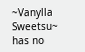~Vanylla Sweetsu~ has no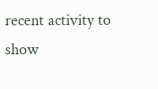recent activity to show